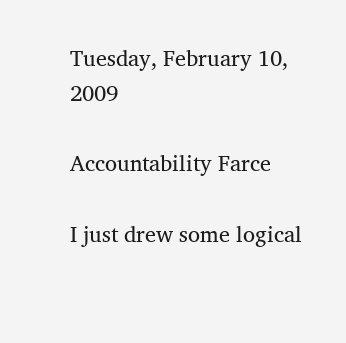Tuesday, February 10, 2009

Accountability Farce

I just drew some logical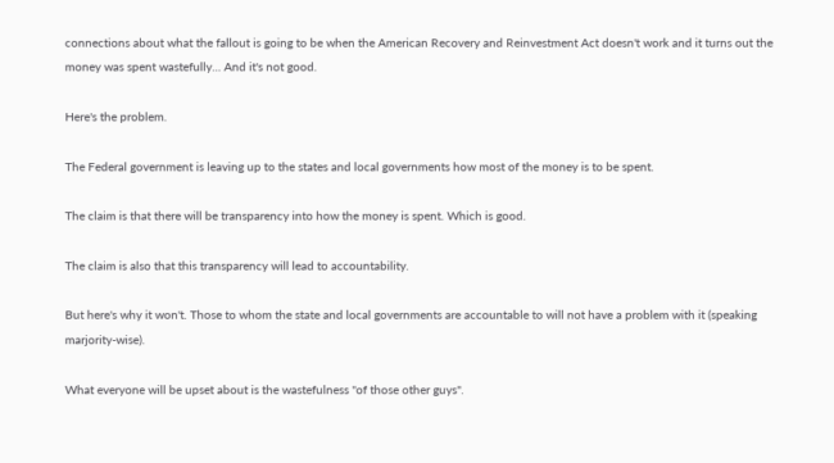connections about what the fallout is going to be when the American Recovery and Reinvestment Act doesn't work and it turns out the money was spent wastefully... And it's not good.

Here's the problem.

The Federal government is leaving up to the states and local governments how most of the money is to be spent.

The claim is that there will be transparency into how the money is spent. Which is good.

The claim is also that this transparency will lead to accountability.

But here's why it won't. Those to whom the state and local governments are accountable to will not have a problem with it (speaking marjority-wise).

What everyone will be upset about is the wastefulness "of those other guys".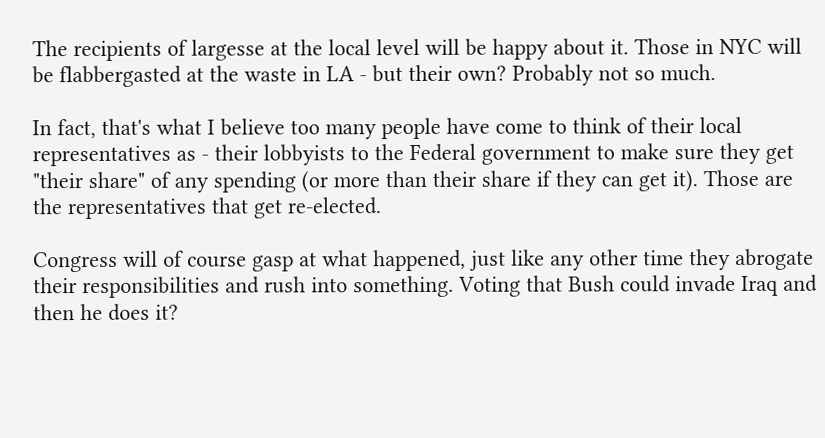The recipients of largesse at the local level will be happy about it. Those in NYC will be flabbergasted at the waste in LA - but their own? Probably not so much.

In fact, that's what I believe too many people have come to think of their local representatives as - their lobbyists to the Federal government to make sure they get "their share" of any spending (or more than their share if they can get it). Those are the representatives that get re-elected.

Congress will of course gasp at what happened, just like any other time they abrogate their responsibilities and rush into something. Voting that Bush could invade Iraq and then he does it?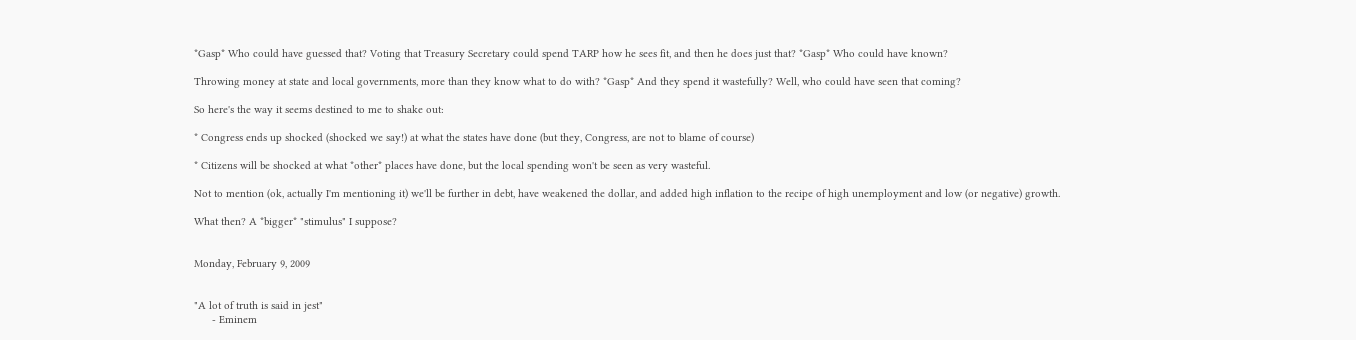*Gasp* Who could have guessed that? Voting that Treasury Secretary could spend TARP how he sees fit, and then he does just that? *Gasp* Who could have known?

Throwing money at state and local governments, more than they know what to do with? *Gasp* And they spend it wastefully? Well, who could have seen that coming?

So here's the way it seems destined to me to shake out:

* Congress ends up shocked (shocked we say!) at what the states have done (but they, Congress, are not to blame of course)

* Citizens will be shocked at what *other* places have done, but the local spending won't be seen as very wasteful.

Not to mention (ok, actually I'm mentioning it) we'll be further in debt, have weakened the dollar, and added high inflation to the recipe of high unemployment and low (or negative) growth.

What then? A *bigger* "stimulus" I suppose?


Monday, February 9, 2009


"A lot of truth is said in jest"
      - Eminem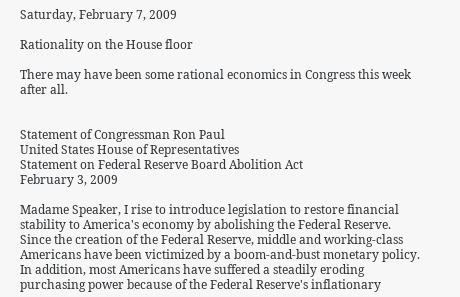Saturday, February 7, 2009

Rationality on the House floor

There may have been some rational economics in Congress this week after all.


Statement of Congressman Ron Paul
United States House of Representatives
Statement on Federal Reserve Board Abolition Act
February 3, 2009

Madame Speaker, I rise to introduce legislation to restore financial stability to America's economy by abolishing the Federal Reserve. Since the creation of the Federal Reserve, middle and working-class Americans have been victimized by a boom-and-bust monetary policy. In addition, most Americans have suffered a steadily eroding purchasing power because of the Federal Reserve's inflationary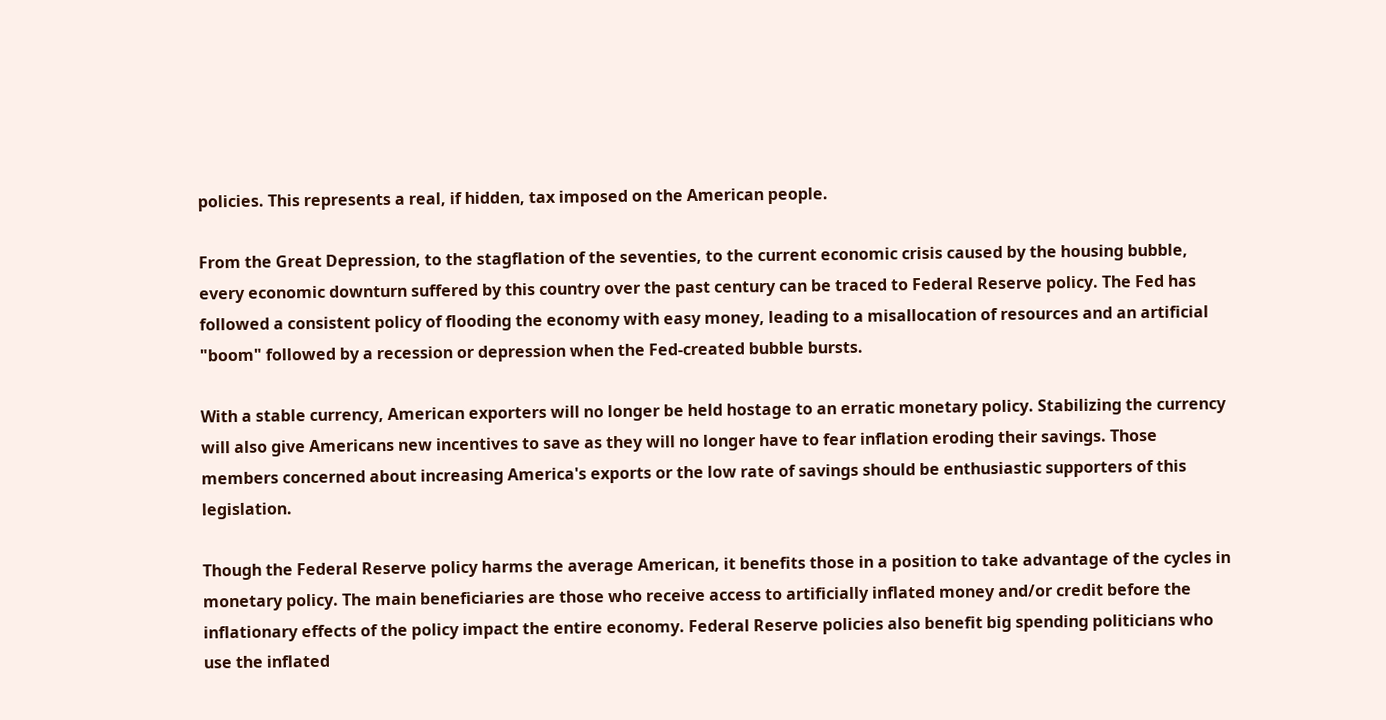policies. This represents a real, if hidden, tax imposed on the American people.

From the Great Depression, to the stagflation of the seventies, to the current economic crisis caused by the housing bubble, every economic downturn suffered by this country over the past century can be traced to Federal Reserve policy. The Fed has followed a consistent policy of flooding the economy with easy money, leading to a misallocation of resources and an artificial "boom" followed by a recession or depression when the Fed-created bubble bursts.

With a stable currency, American exporters will no longer be held hostage to an erratic monetary policy. Stabilizing the currency will also give Americans new incentives to save as they will no longer have to fear inflation eroding their savings. Those members concerned about increasing America's exports or the low rate of savings should be enthusiastic supporters of this legislation.

Though the Federal Reserve policy harms the average American, it benefits those in a position to take advantage of the cycles in monetary policy. The main beneficiaries are those who receive access to artificially inflated money and/or credit before the inflationary effects of the policy impact the entire economy. Federal Reserve policies also benefit big spending politicians who use the inflated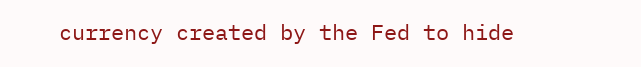currency created by the Fed to hide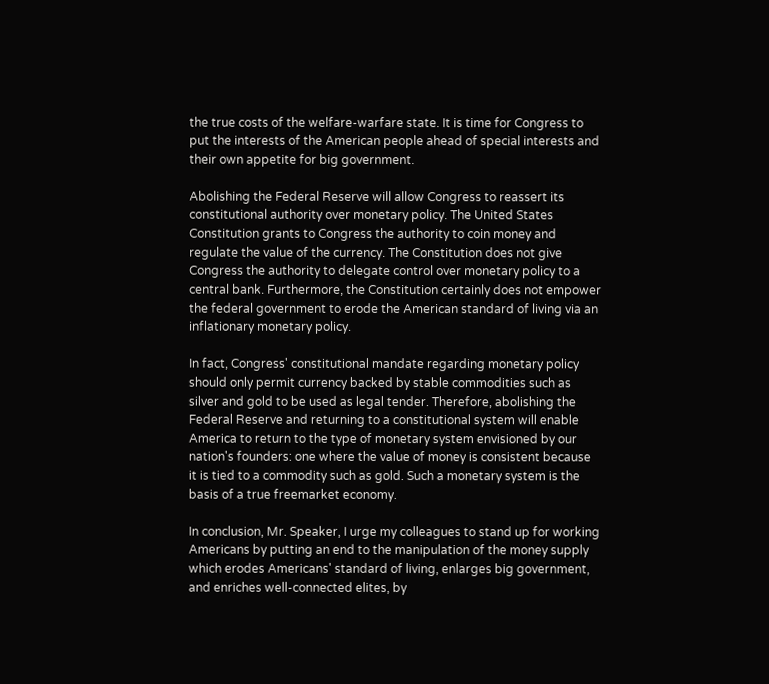the true costs of the welfare-warfare state. It is time for Congress to put the interests of the American people ahead of special interests and their own appetite for big government.

Abolishing the Federal Reserve will allow Congress to reassert its constitutional authority over monetary policy. The United States Constitution grants to Congress the authority to coin money and regulate the value of the currency. The Constitution does not give Congress the authority to delegate control over monetary policy to a central bank. Furthermore, the Constitution certainly does not empower the federal government to erode the American standard of living via an inflationary monetary policy.

In fact, Congress' constitutional mandate regarding monetary policy should only permit currency backed by stable commodities such as silver and gold to be used as legal tender. Therefore, abolishing the Federal Reserve and returning to a constitutional system will enable America to return to the type of monetary system envisioned by our nation's founders: one where the value of money is consistent because it is tied to a commodity such as gold. Such a monetary system is the basis of a true freemarket economy.

In conclusion, Mr. Speaker, I urge my colleagues to stand up for working Americans by putting an end to the manipulation of the money supply which erodes Americans' standard of living, enlarges big government, and enriches well-connected elites, by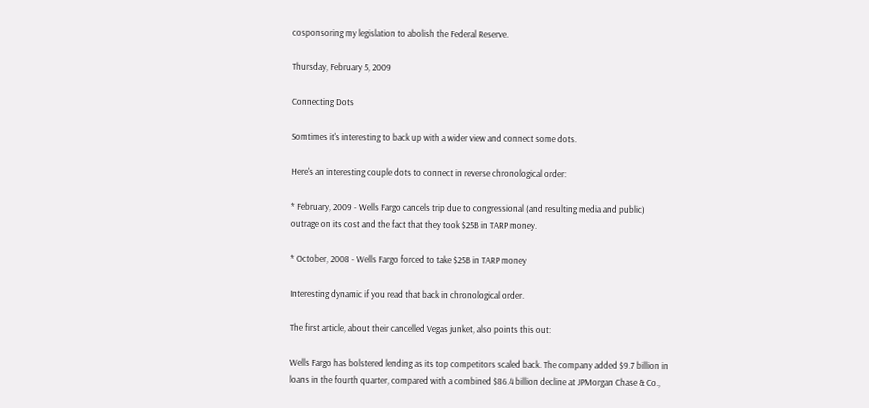cosponsoring my legislation to abolish the Federal Reserve.

Thursday, February 5, 2009

Connecting Dots

Somtimes it's interesting to back up with a wider view and connect some dots.

Here's an interesting couple dots to connect in reverse chronological order:

* February, 2009 - Wells Fargo cancels trip due to congressional (and resulting media and public) outrage on its cost and the fact that they took $25B in TARP money.

* October, 2008 - Wells Fargo forced to take $25B in TARP money

Interesting dynamic if you read that back in chronological order.

The first article, about their cancelled Vegas junket, also points this out:

Wells Fargo has bolstered lending as its top competitors scaled back. The company added $9.7 billion in loans in the fourth quarter, compared with a combined $86.4 billion decline at JPMorgan Chase & Co.,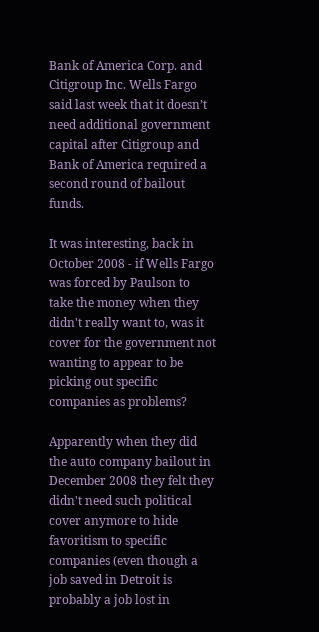Bank of America Corp. and Citigroup Inc. Wells Fargo said last week that it doesn’t need additional government capital after Citigroup and Bank of America required a second round of bailout funds.

It was interesting, back in October 2008 - if Wells Fargo was forced by Paulson to take the money when they didn't really want to, was it cover for the government not wanting to appear to be picking out specific companies as problems?

Apparently when they did the auto company bailout in December 2008 they felt they didn't need such political cover anymore to hide favoritism to specific companies (even though a job saved in Detroit is probably a job lost in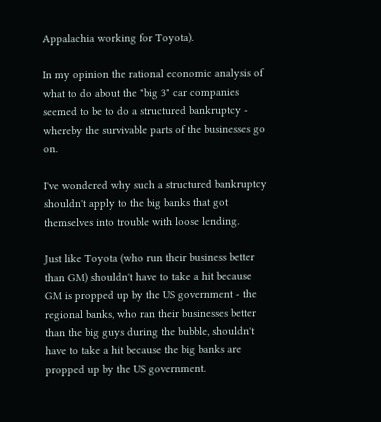Appalachia working for Toyota).

In my opinion the rational economic analysis of what to do about the "big 3" car companies seemed to be to do a structured bankruptcy - whereby the survivable parts of the businesses go on.

I've wondered why such a structured bankruptcy shouldn't apply to the big banks that got themselves into trouble with loose lending.

Just like Toyota (who run their business better than GM) shouldn't have to take a hit because GM is propped up by the US government - the regional banks, who ran their businesses better than the big guys during the bubble, shouldn't have to take a hit because the big banks are propped up by the US government.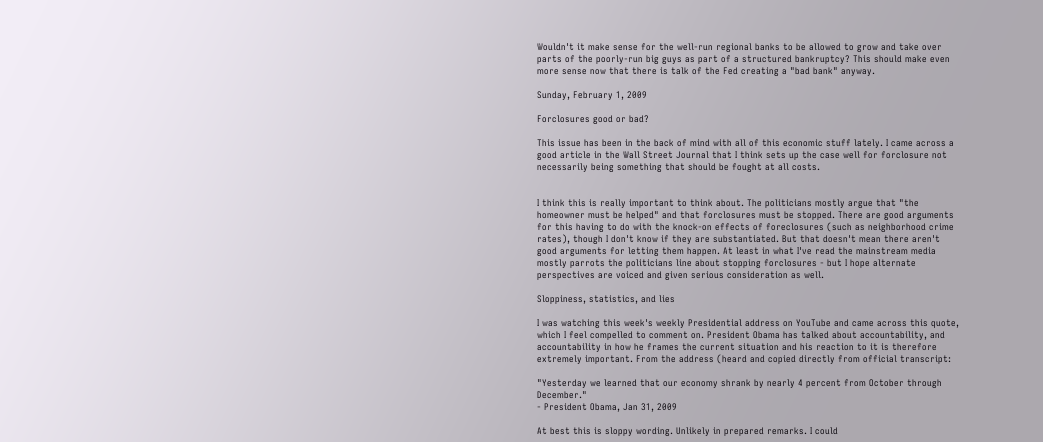Wouldn't it make sense for the well-run regional banks to be allowed to grow and take over parts of the poorly-run big guys as part of a structured bankruptcy? This should make even more sense now that there is talk of the Fed creating a "bad bank" anyway.

Sunday, February 1, 2009

Forclosures good or bad?

This issue has been in the back of mind with all of this economic stuff lately. I came across a good article in the Wall Street Journal that I think sets up the case well for forclosure not necessarily being something that should be fought at all costs.


I think this is really important to think about. The politicians mostly argue that "the homeowner must be helped" and that forclosures must be stopped. There are good arguments for this having to do with the knock-on effects of foreclosures (such as neighborhood crime rates), though I don't know if they are substantiated. But that doesn't mean there aren't good arguments for letting them happen. At least in what I've read the mainstream media mostly parrots the politicians line about stopping forclosures - but I hope alternate perspectives are voiced and given serious consideration as well.

Sloppiness, statistics, and lies

I was watching this week's weekly Presidential address on YouTube and came across this quote, which I feel compelled to comment on. President Obama has talked about accountability, and accountability in how he frames the current situation and his reaction to it is therefore extremely important. From the address (heard and copied directly from official transcript:

"Yesterday we learned that our economy shrank by nearly 4 percent from October through December."
- President Obama, Jan 31, 2009

At best this is sloppy wording. Unlikely in prepared remarks. I could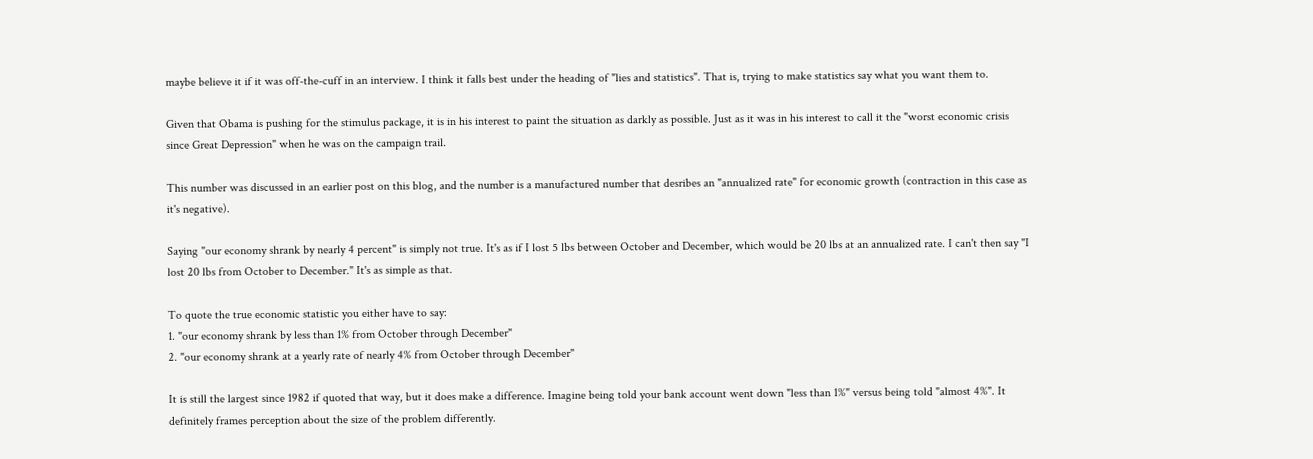maybe believe it if it was off-the-cuff in an interview. I think it falls best under the heading of "lies and statistics". That is, trying to make statistics say what you want them to.

Given that Obama is pushing for the stimulus package, it is in his interest to paint the situation as darkly as possible. Just as it was in his interest to call it the "worst economic crisis since Great Depression" when he was on the campaign trail.

This number was discussed in an earlier post on this blog, and the number is a manufactured number that desribes an "annualized rate" for economic growth (contraction in this case as it's negative).

Saying "our economy shrank by nearly 4 percent" is simply not true. It's as if I lost 5 lbs between October and December, which would be 20 lbs at an annualized rate. I can't then say "I lost 20 lbs from October to December." It's as simple as that.

To quote the true economic statistic you either have to say:
1. "our economy shrank by less than 1% from October through December"
2. "our economy shrank at a yearly rate of nearly 4% from October through December"

It is still the largest since 1982 if quoted that way, but it does make a difference. Imagine being told your bank account went down "less than 1%" versus being told "almost 4%". It definitely frames perception about the size of the problem differently.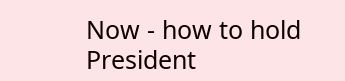Now - how to hold President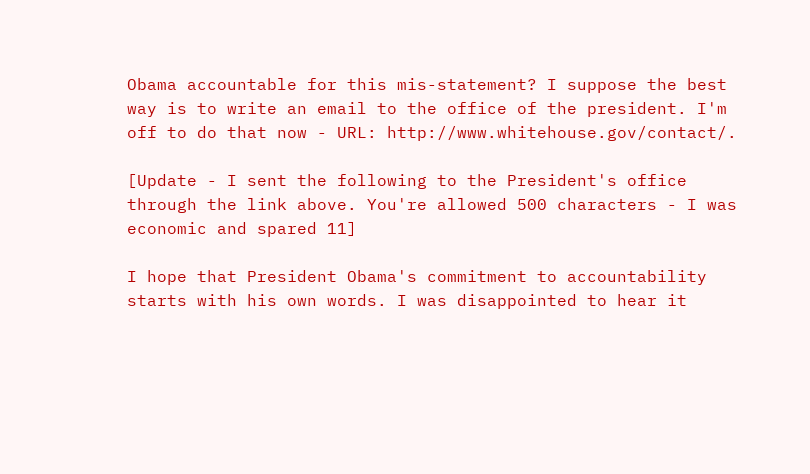Obama accountable for this mis-statement? I suppose the best way is to write an email to the office of the president. I'm off to do that now - URL: http://www.whitehouse.gov/contact/.

[Update - I sent the following to the President's office through the link above. You're allowed 500 characters - I was economic and spared 11]

I hope that President Obama's commitment to accountability starts with his own words. I was disappointed to hear it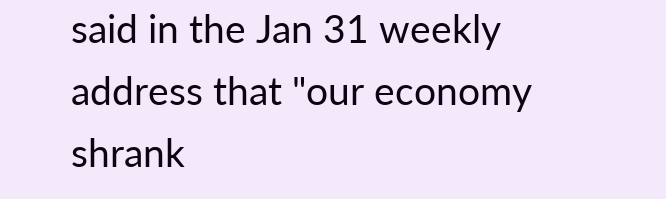said in the Jan 31 weekly address that "our economy shrank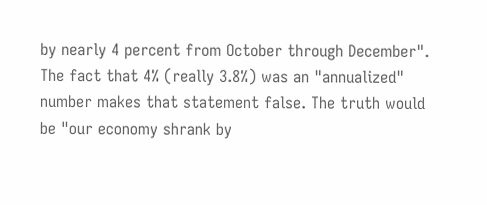by nearly 4 percent from October through December". The fact that 4% (really 3.8%) was an "annualized" number makes that statement false. The truth would be "our economy shrank by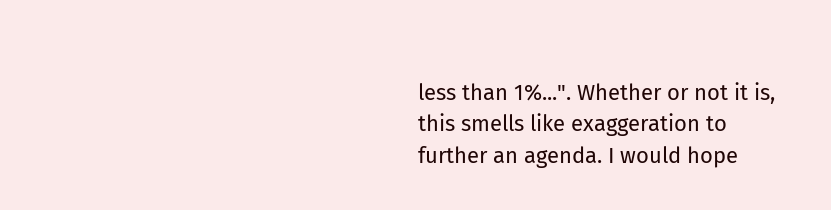less than 1%...". Whether or not it is, this smells like exaggeration to further an agenda. I would hope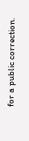for a public correction.